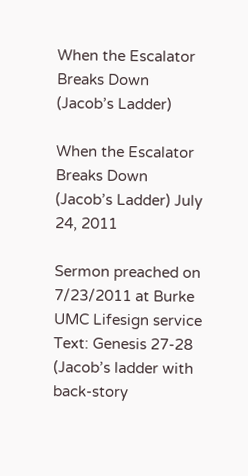When the Escalator Breaks Down (Jacob’s Ladder)

When the Escalator Breaks Down (Jacob’s Ladder) July 24, 2011

Sermon preached on 7/23/2011 at Burke UMC Lifesign service
Text: Genesis 27-28 (Jacob’s ladder with back-story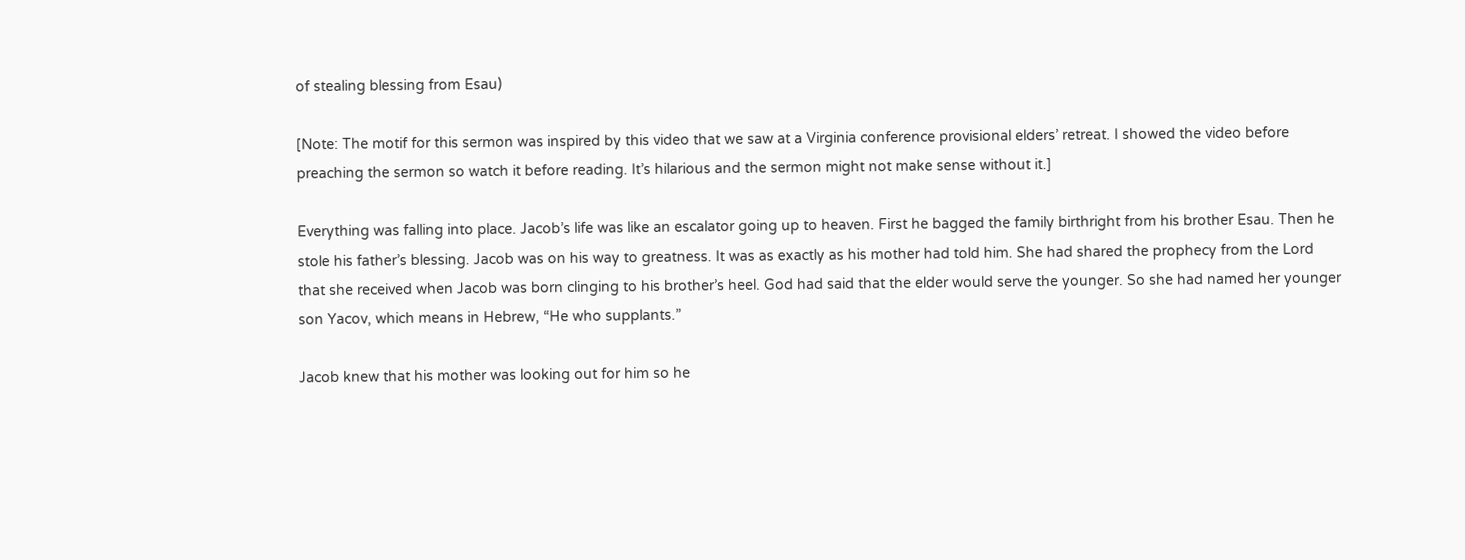of stealing blessing from Esau)

[Note: The motif for this sermon was inspired by this video that we saw at a Virginia conference provisional elders’ retreat. I showed the video before preaching the sermon so watch it before reading. It’s hilarious and the sermon might not make sense without it.]

Everything was falling into place. Jacob’s life was like an escalator going up to heaven. First he bagged the family birthright from his brother Esau. Then he stole his father’s blessing. Jacob was on his way to greatness. It was as exactly as his mother had told him. She had shared the prophecy from the Lord that she received when Jacob was born clinging to his brother’s heel. God had said that the elder would serve the younger. So she had named her younger son Yacov, which means in Hebrew, “He who supplants.”

Jacob knew that his mother was looking out for him so he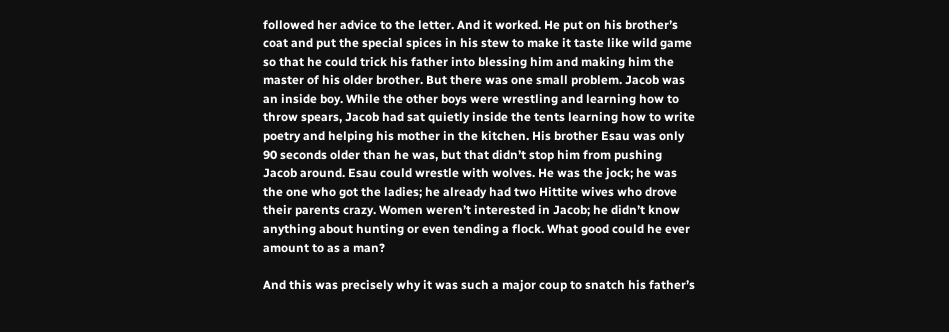followed her advice to the letter. And it worked. He put on his brother’s coat and put the special spices in his stew to make it taste like wild game so that he could trick his father into blessing him and making him the master of his older brother. But there was one small problem. Jacob was an inside boy. While the other boys were wrestling and learning how to throw spears, Jacob had sat quietly inside the tents learning how to write poetry and helping his mother in the kitchen. His brother Esau was only 90 seconds older than he was, but that didn’t stop him from pushing Jacob around. Esau could wrestle with wolves. He was the jock; he was the one who got the ladies; he already had two Hittite wives who drove their parents crazy. Women weren’t interested in Jacob; he didn’t know anything about hunting or even tending a flock. What good could he ever amount to as a man?

And this was precisely why it was such a major coup to snatch his father’s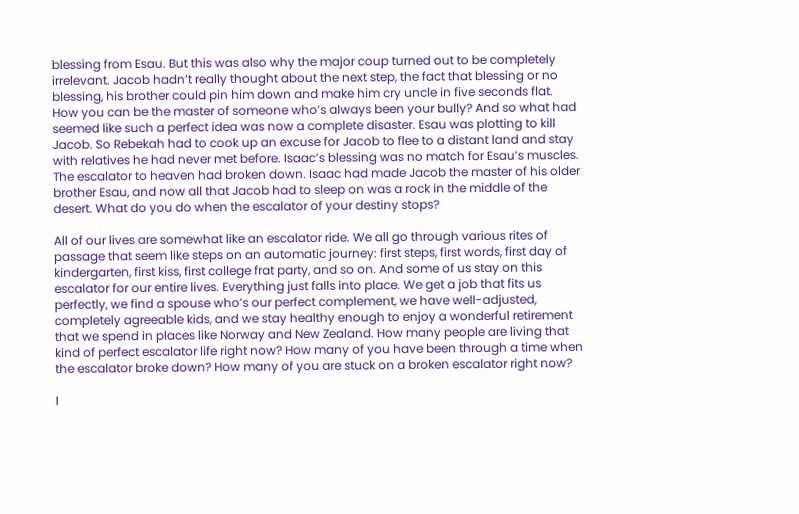blessing from Esau. But this was also why the major coup turned out to be completely irrelevant. Jacob hadn’t really thought about the next step, the fact that blessing or no blessing, his brother could pin him down and make him cry uncle in five seconds flat. How you can be the master of someone who’s always been your bully? And so what had seemed like such a perfect idea was now a complete disaster. Esau was plotting to kill Jacob. So Rebekah had to cook up an excuse for Jacob to flee to a distant land and stay with relatives he had never met before. Isaac’s blessing was no match for Esau’s muscles. The escalator to heaven had broken down. Isaac had made Jacob the master of his older brother Esau, and now all that Jacob had to sleep on was a rock in the middle of the desert. What do you do when the escalator of your destiny stops?

All of our lives are somewhat like an escalator ride. We all go through various rites of passage that seem like steps on an automatic journey: first steps, first words, first day of kindergarten, first kiss, first college frat party, and so on. And some of us stay on this escalator for our entire lives. Everything just falls into place. We get a job that fits us perfectly, we find a spouse who’s our perfect complement, we have well-adjusted, completely agreeable kids, and we stay healthy enough to enjoy a wonderful retirement that we spend in places like Norway and New Zealand. How many people are living that kind of perfect escalator life right now? How many of you have been through a time when the escalator broke down? How many of you are stuck on a broken escalator right now?

I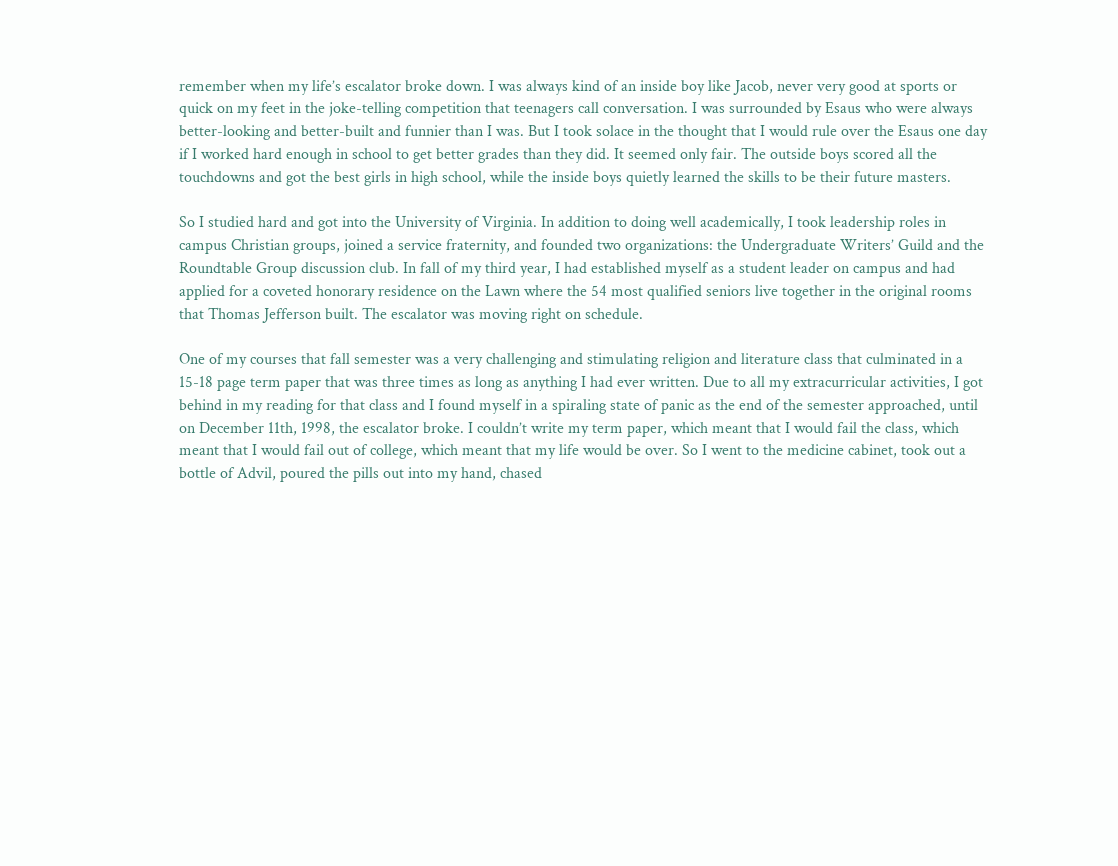remember when my life’s escalator broke down. I was always kind of an inside boy like Jacob, never very good at sports or quick on my feet in the joke-telling competition that teenagers call conversation. I was surrounded by Esaus who were always better-looking and better-built and funnier than I was. But I took solace in the thought that I would rule over the Esaus one day if I worked hard enough in school to get better grades than they did. It seemed only fair. The outside boys scored all the touchdowns and got the best girls in high school, while the inside boys quietly learned the skills to be their future masters.

So I studied hard and got into the University of Virginia. In addition to doing well academically, I took leadership roles in campus Christian groups, joined a service fraternity, and founded two organizations: the Undergraduate Writers’ Guild and the Roundtable Group discussion club. In fall of my third year, I had established myself as a student leader on campus and had applied for a coveted honorary residence on the Lawn where the 54 most qualified seniors live together in the original rooms that Thomas Jefferson built. The escalator was moving right on schedule.

One of my courses that fall semester was a very challenging and stimulating religion and literature class that culminated in a 15-18 page term paper that was three times as long as anything I had ever written. Due to all my extracurricular activities, I got behind in my reading for that class and I found myself in a spiraling state of panic as the end of the semester approached, until on December 11th, 1998, the escalator broke. I couldn’t write my term paper, which meant that I would fail the class, which meant that I would fail out of college, which meant that my life would be over. So I went to the medicine cabinet, took out a bottle of Advil, poured the pills out into my hand, chased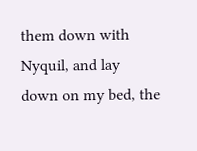them down with Nyquil, and lay down on my bed, the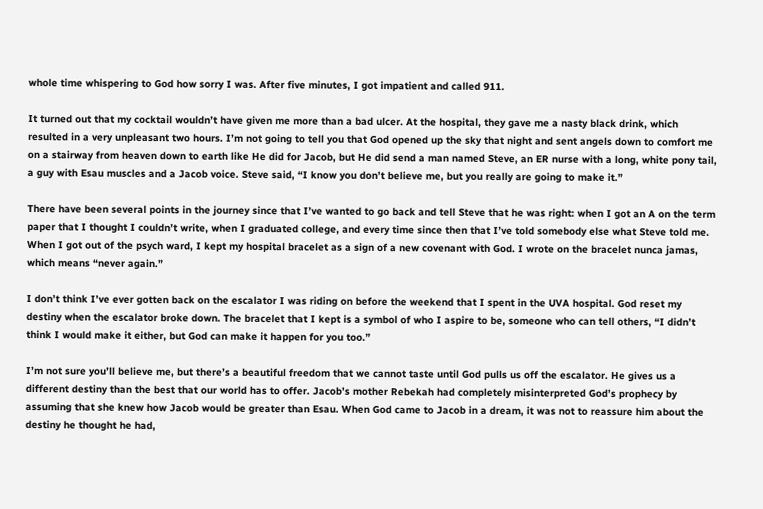whole time whispering to God how sorry I was. After five minutes, I got impatient and called 911.

It turned out that my cocktail wouldn’t have given me more than a bad ulcer. At the hospital, they gave me a nasty black drink, which resulted in a very unpleasant two hours. I’m not going to tell you that God opened up the sky that night and sent angels down to comfort me on a stairway from heaven down to earth like He did for Jacob, but He did send a man named Steve, an ER nurse with a long, white pony tail, a guy with Esau muscles and a Jacob voice. Steve said, “I know you don’t believe me, but you really are going to make it.”

There have been several points in the journey since that I’ve wanted to go back and tell Steve that he was right: when I got an A on the term paper that I thought I couldn’t write, when I graduated college, and every time since then that I’ve told somebody else what Steve told me. When I got out of the psych ward, I kept my hospital bracelet as a sign of a new covenant with God. I wrote on the bracelet nunca jamas, which means “never again.”

I don’t think I’ve ever gotten back on the escalator I was riding on before the weekend that I spent in the UVA hospital. God reset my destiny when the escalator broke down. The bracelet that I kept is a symbol of who I aspire to be, someone who can tell others, “I didn’t think I would make it either, but God can make it happen for you too.”

I’m not sure you’ll believe me, but there’s a beautiful freedom that we cannot taste until God pulls us off the escalator. He gives us a different destiny than the best that our world has to offer. Jacob’s mother Rebekah had completely misinterpreted God’s prophecy by assuming that she knew how Jacob would be greater than Esau. When God came to Jacob in a dream, it was not to reassure him about the destiny he thought he had,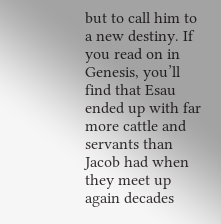but to call him to a new destiny. If you read on in Genesis, you’ll find that Esau ended up with far more cattle and servants than Jacob had when they meet up again decades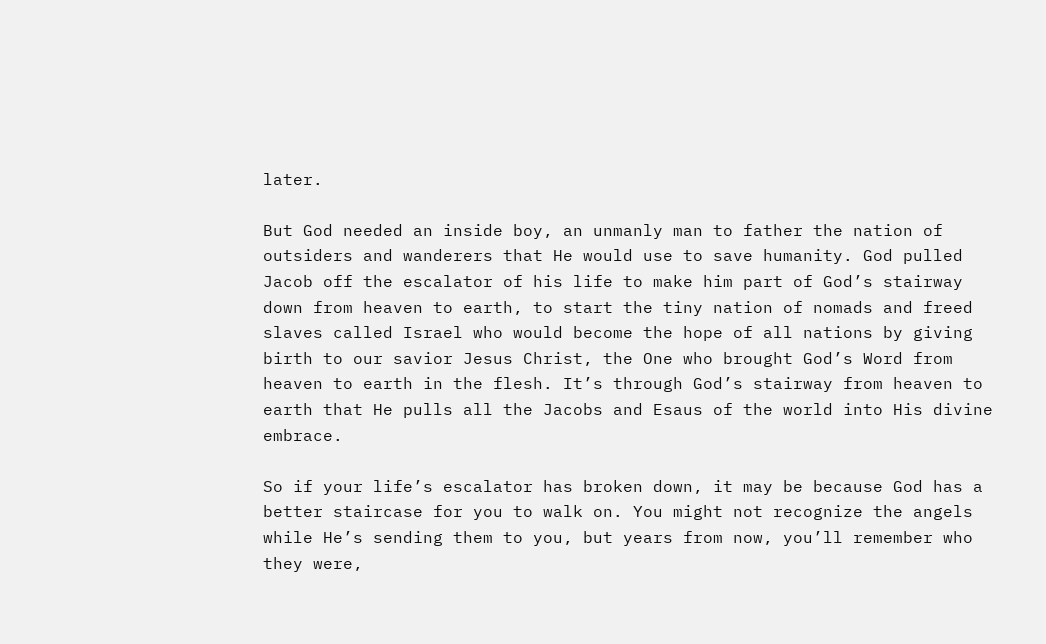later.

But God needed an inside boy, an unmanly man to father the nation of outsiders and wanderers that He would use to save humanity. God pulled Jacob off the escalator of his life to make him part of God’s stairway down from heaven to earth, to start the tiny nation of nomads and freed slaves called Israel who would become the hope of all nations by giving birth to our savior Jesus Christ, the One who brought God’s Word from heaven to earth in the flesh. It’s through God’s stairway from heaven to earth that He pulls all the Jacobs and Esaus of the world into His divine embrace.

So if your life’s escalator has broken down, it may be because God has a better staircase for you to walk on. You might not recognize the angels while He’s sending them to you, but years from now, you’ll remember who they were,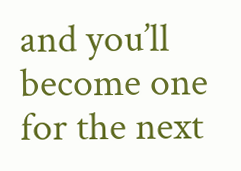and you’ll become one for the next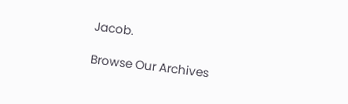Jacob.

Browse Our Archives